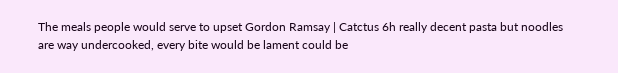The meals people would serve to upset Gordon Ramsay | Catctus 6h really decent pasta but noodles are way undercooked, every bite would be lament could be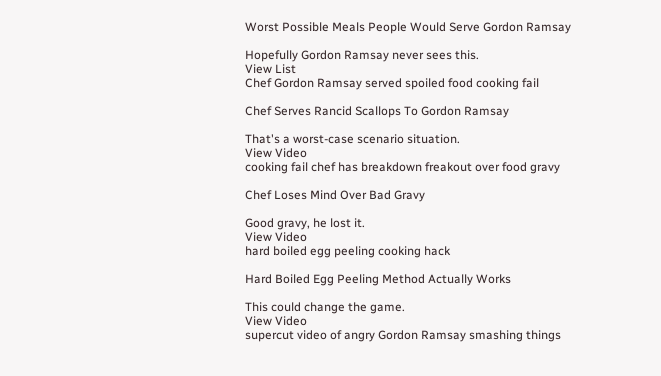Worst Possible Meals People Would Serve Gordon Ramsay

Hopefully Gordon Ramsay never sees this.
View List
Chef Gordon Ramsay served spoiled food cooking fail

Chef Serves Rancid Scallops To Gordon Ramsay

That's a worst-case scenario situation.
View Video
cooking fail chef has breakdown freakout over food gravy

Chef Loses Mind Over Bad Gravy

Good gravy, he lost it.
View Video
hard boiled egg peeling cooking hack

Hard Boiled Egg Peeling Method Actually Works

This could change the game.
View Video
supercut video of angry Gordon Ramsay smashing things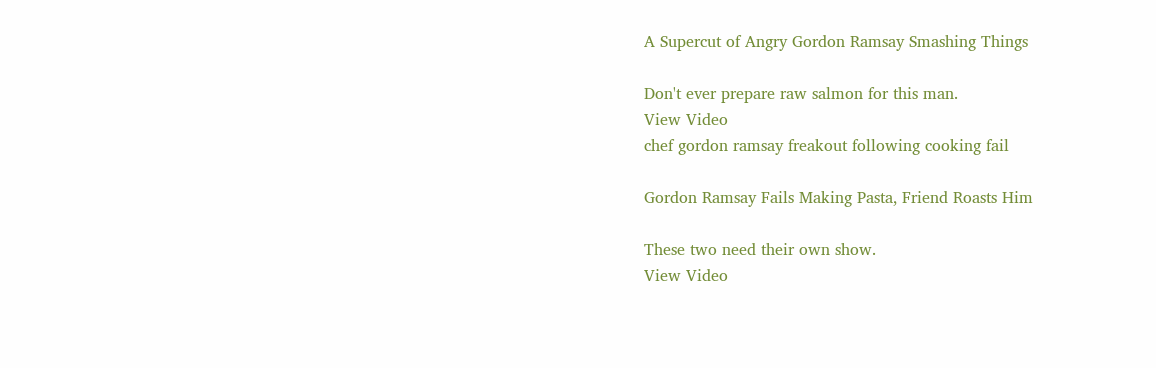A Supercut of Angry Gordon Ramsay Smashing Things

Don't ever prepare raw salmon for this man.
View Video
chef gordon ramsay freakout following cooking fail

Gordon Ramsay Fails Making Pasta, Friend Roasts Him

These two need their own show.
View Video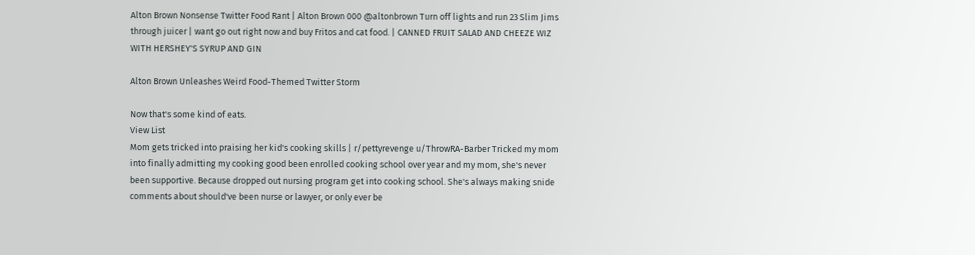Alton Brown Nonsense Twitter Food Rant | Alton Brown 000 @altonbrown Turn off lights and run 23 Slim Jims through juicer | want go out right now and buy Fritos and cat food. | CANNED FRUIT SALAD AND CHEEZE WIZ WITH HERSHEY'S SYRUP AND GIN

Alton Brown Unleashes Weird Food-Themed Twitter Storm

Now that's some kind of eats.
View List
Mom gets tricked into praising her kid's cooking skills | r/pettyrevenge u/ThrowRA-Barber Tricked my mom into finally admitting my cooking good been enrolled cooking school over year and my mom, she's never been supportive. Because dropped out nursing program get into cooking school. She's always making snide comments about should've been nurse or lawyer, or only ever be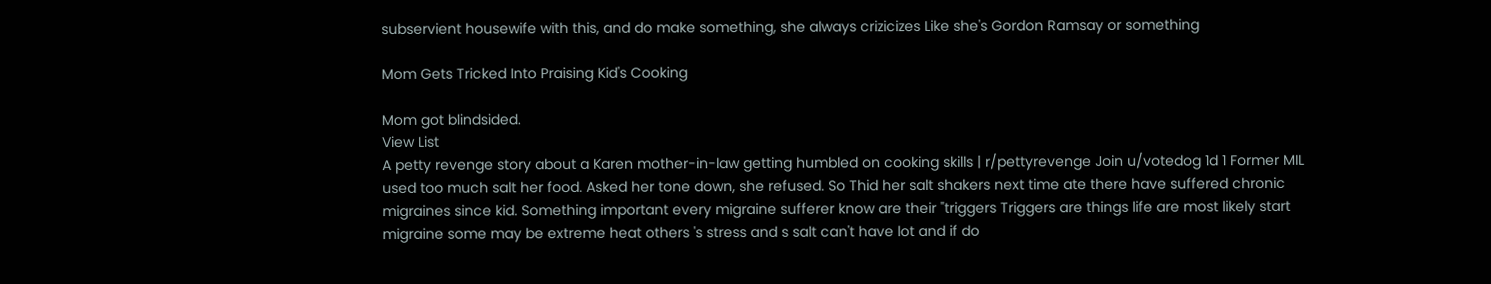subservient housewife with this, and do make something, she always crizicizes Like she's Gordon Ramsay or something

Mom Gets Tricked Into Praising Kid's Cooking

Mom got blindsided.
View List
A petty revenge story about a Karen mother-in-law getting humbled on cooking skills | r/pettyrevenge Join u/votedog 1d 1 Former MIL used too much salt her food. Asked her tone down, she refused. So Thid her salt shakers next time ate there have suffered chronic migraines since kid. Something important every migraine sufferer know are their "triggers Triggers are things life are most likely start migraine some may be extreme heat others 's stress and s salt can't have lot and if do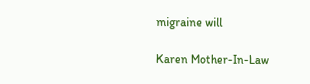migraine will

Karen Mother-In-Law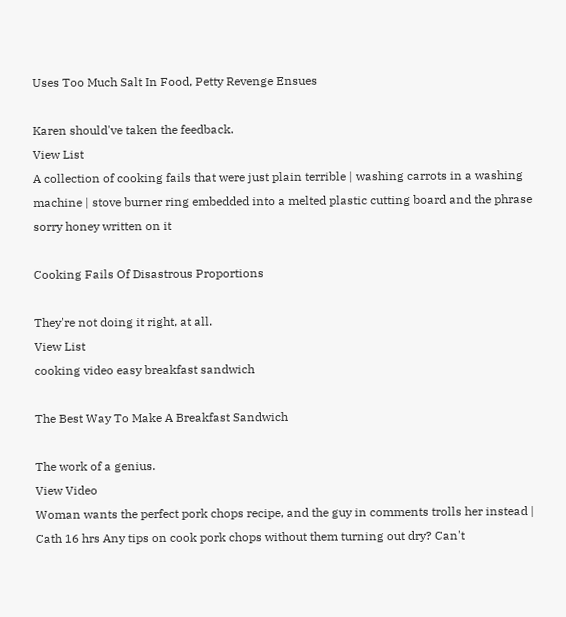Uses Too Much Salt In Food, Petty Revenge Ensues

Karen should've taken the feedback.
View List
A collection of cooking fails that were just plain terrible | washing carrots in a washing machine | stove burner ring embedded into a melted plastic cutting board and the phrase sorry honey written on it

Cooking Fails Of Disastrous Proportions

They're not doing it right, at all.
View List
cooking video easy breakfast sandwich

The Best Way To Make A Breakfast Sandwich

The work of a genius.
View Video
Woman wants the perfect pork chops recipe, and the guy in comments trolls her instead | Cath 16 hrs Any tips on cook pork chops without them turning out dry? Can't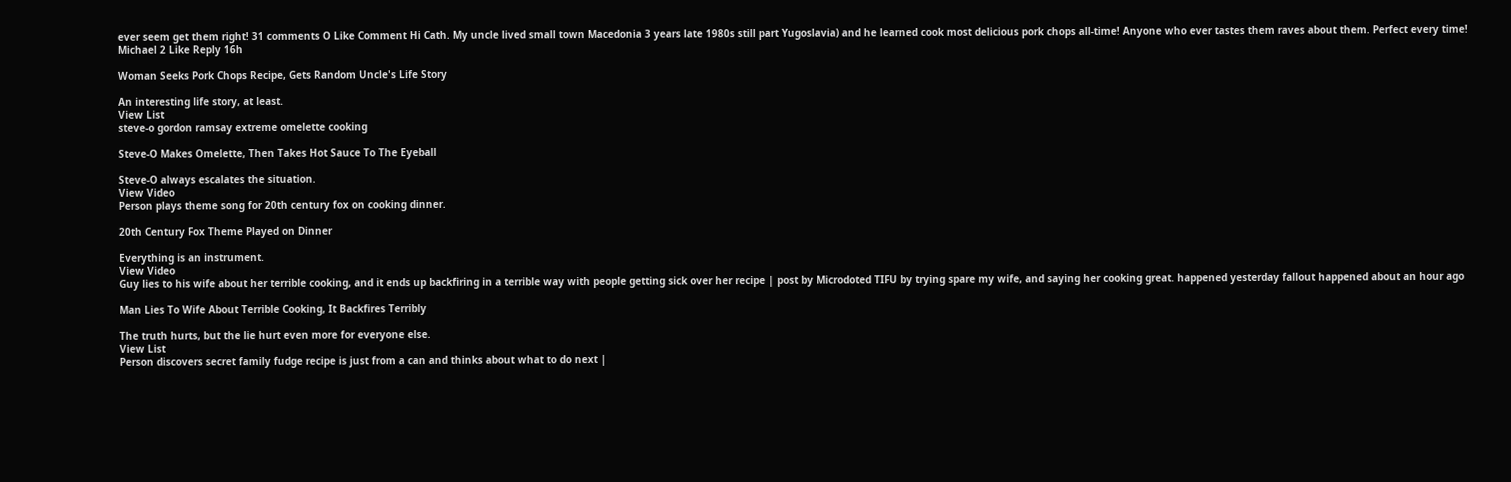ever seem get them right! 31 comments O Like Comment Hi Cath. My uncle lived small town Macedonia 3 years late 1980s still part Yugoslavia) and he learned cook most delicious pork chops all-time! Anyone who ever tastes them raves about them. Perfect every time! Michael 2 Like Reply 16h

Woman Seeks Pork Chops Recipe, Gets Random Uncle's Life Story

An interesting life story, at least.
View List
steve-o gordon ramsay extreme omelette cooking

Steve-O Makes Omelette, Then Takes Hot Sauce To The Eyeball

Steve-O always escalates the situation.
View Video
Person plays theme song for 20th century fox on cooking dinner.

20th Century Fox Theme Played on Dinner

Everything is an instrument.
View Video
Guy lies to his wife about her terrible cooking, and it ends up backfiring in a terrible way with people getting sick over her recipe | post by Microdoted TIFU by trying spare my wife, and saying her cooking great. happened yesterday fallout happened about an hour ago

Man Lies To Wife About Terrible Cooking, It Backfires Terribly

The truth hurts, but the lie hurt even more for everyone else.
View List
Person discovers secret family fudge recipe is just from a can and thinks about what to do next |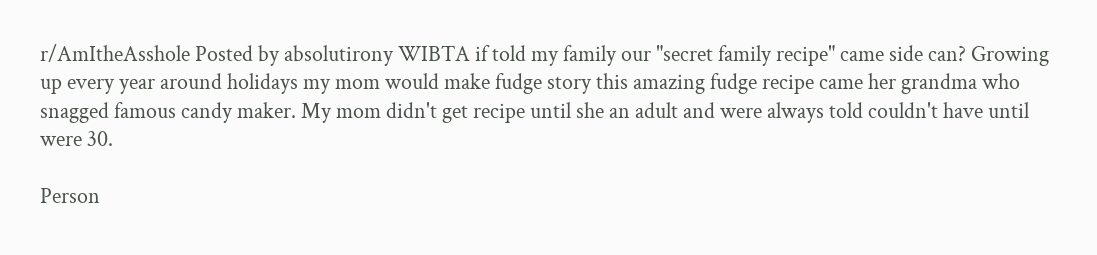r/AmItheAsshole Posted by absolutirony WIBTA if told my family our "secret family recipe" came side can? Growing up every year around holidays my mom would make fudge story this amazing fudge recipe came her grandma who snagged famous candy maker. My mom didn't get recipe until she an adult and were always told couldn't have until were 30.

Person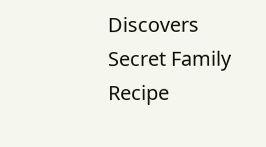Discovers Secret Family Recipe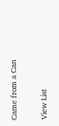Came from a Can

View List